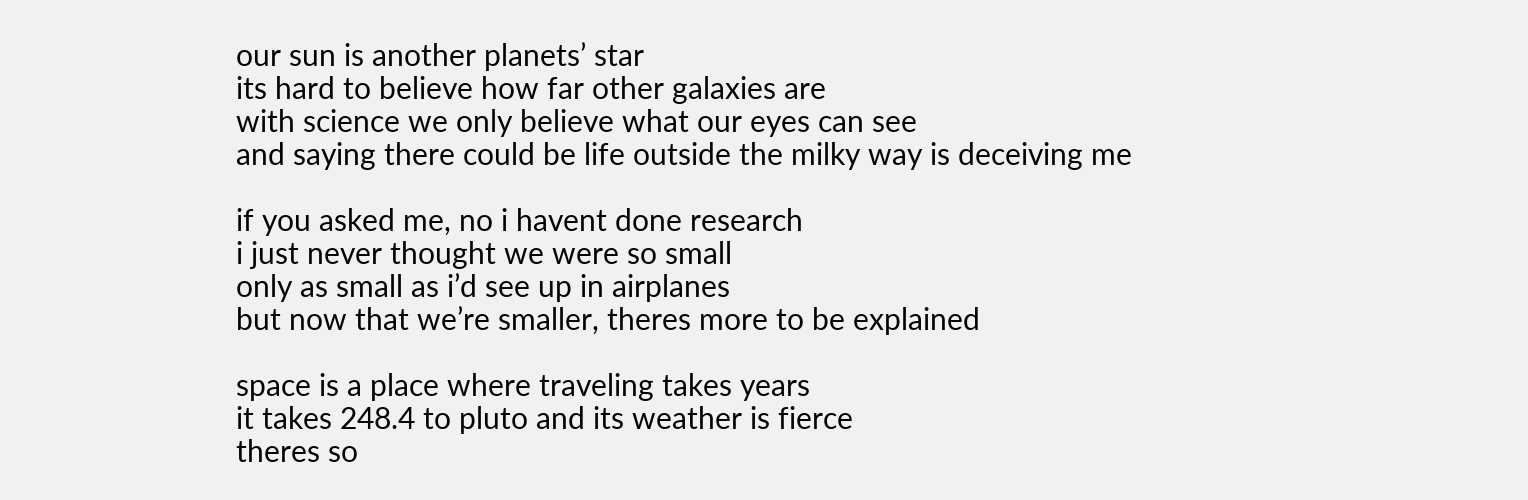our sun is another planets’ star
its hard to believe how far other galaxies are
with science we only believe what our eyes can see
and saying there could be life outside the milky way is deceiving me

if you asked me, no i havent done research
i just never thought we were so small
only as small as i’d see up in airplanes
but now that we’re smaller, theres more to be explained

space is a place where traveling takes years
it takes 248.4 to pluto and its weather is fierce
theres so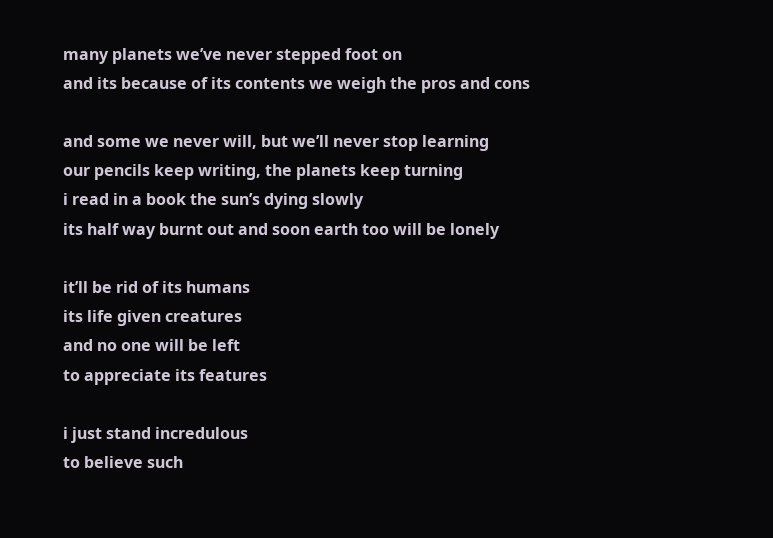many planets we’ve never stepped foot on
and its because of its contents we weigh the pros and cons

and some we never will, but we’ll never stop learning
our pencils keep writing, the planets keep turning
i read in a book the sun’s dying slowly
its half way burnt out and soon earth too will be lonely

it’ll be rid of its humans
its life given creatures
and no one will be left
to appreciate its features

i just stand incredulous
to believe such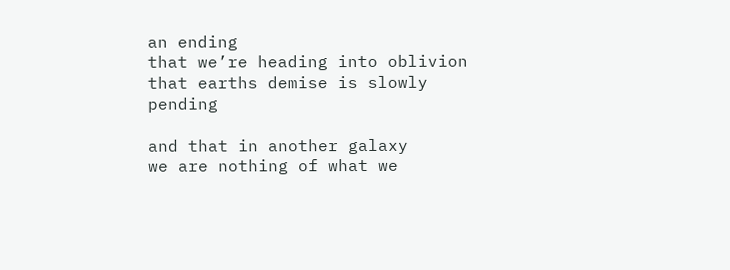an ending
that we’re heading into oblivion
that earths demise is slowly pending

and that in another galaxy
we are nothing of what we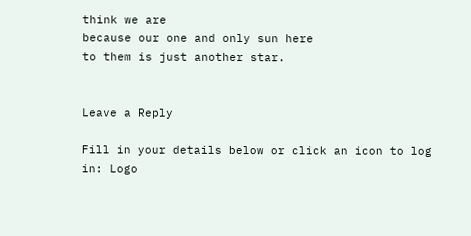think we are
because our one and only sun here
to them is just another star.


Leave a Reply

Fill in your details below or click an icon to log in: Logo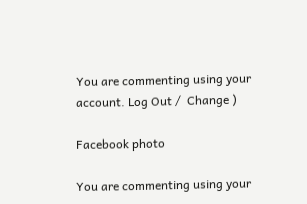You are commenting using your account. Log Out /  Change )

Facebook photo

You are commenting using your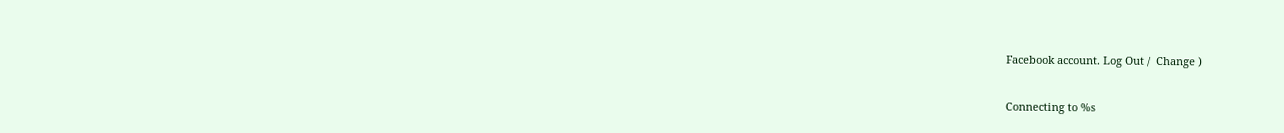Facebook account. Log Out /  Change )

Connecting to %s